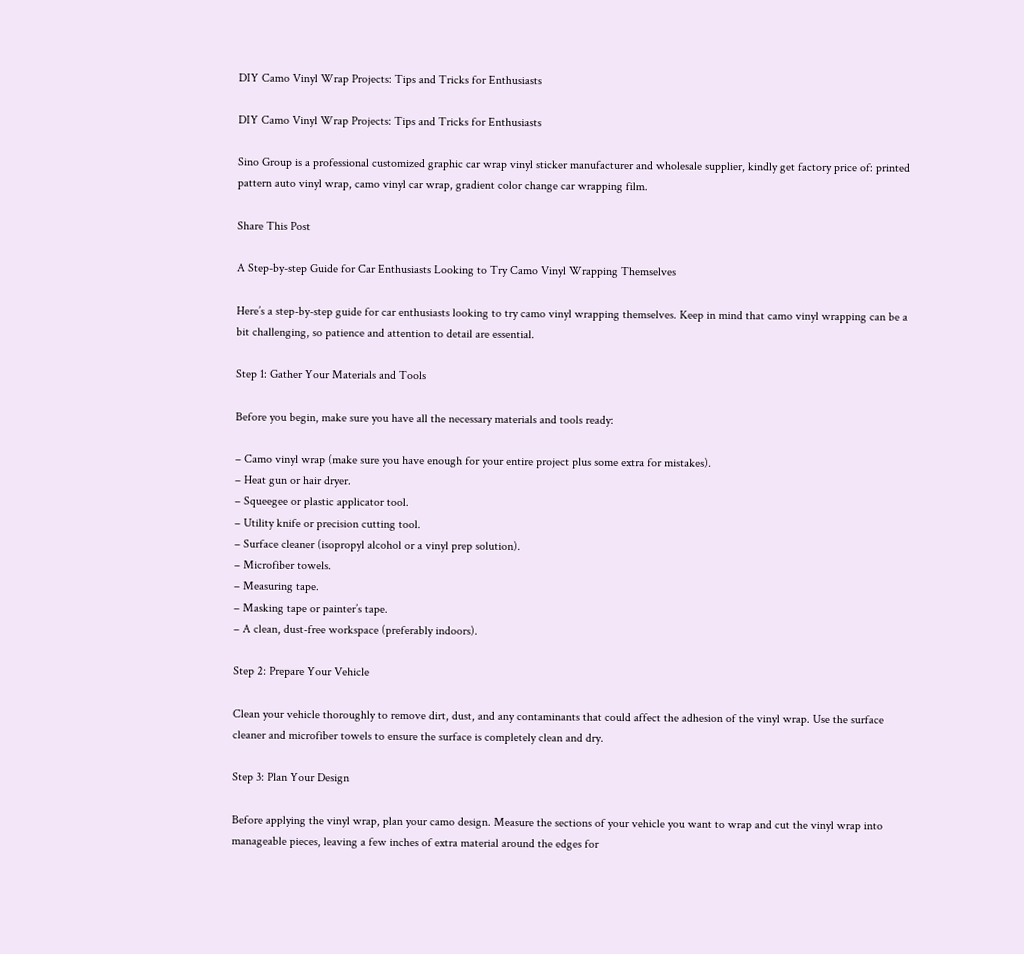DIY Camo Vinyl Wrap Projects: Tips and Tricks for Enthusiasts

DIY Camo Vinyl Wrap Projects: Tips and Tricks for Enthusiasts

Sino Group is a professional customized graphic car wrap vinyl sticker manufacturer and wholesale supplier, kindly get factory price of: printed pattern auto vinyl wrap, camo vinyl car wrap, gradient color change car wrapping film.

Share This Post

A Step-by-step Guide for Car Enthusiasts Looking to Try Camo Vinyl Wrapping Themselves

Here’s a step-by-step guide for car enthusiasts looking to try camo vinyl wrapping themselves. Keep in mind that camo vinyl wrapping can be a bit challenging, so patience and attention to detail are essential.

Step 1: Gather Your Materials and Tools

Before you begin, make sure you have all the necessary materials and tools ready:

– Camo vinyl wrap (make sure you have enough for your entire project plus some extra for mistakes).
– Heat gun or hair dryer.
– Squeegee or plastic applicator tool.
– Utility knife or precision cutting tool.
– Surface cleaner (isopropyl alcohol or a vinyl prep solution).
– Microfiber towels.
– Measuring tape.
– Masking tape or painter’s tape.
– A clean, dust-free workspace (preferably indoors).

Step 2: Prepare Your Vehicle

Clean your vehicle thoroughly to remove dirt, dust, and any contaminants that could affect the adhesion of the vinyl wrap. Use the surface cleaner and microfiber towels to ensure the surface is completely clean and dry.

Step 3: Plan Your Design

Before applying the vinyl wrap, plan your camo design. Measure the sections of your vehicle you want to wrap and cut the vinyl wrap into manageable pieces, leaving a few inches of extra material around the edges for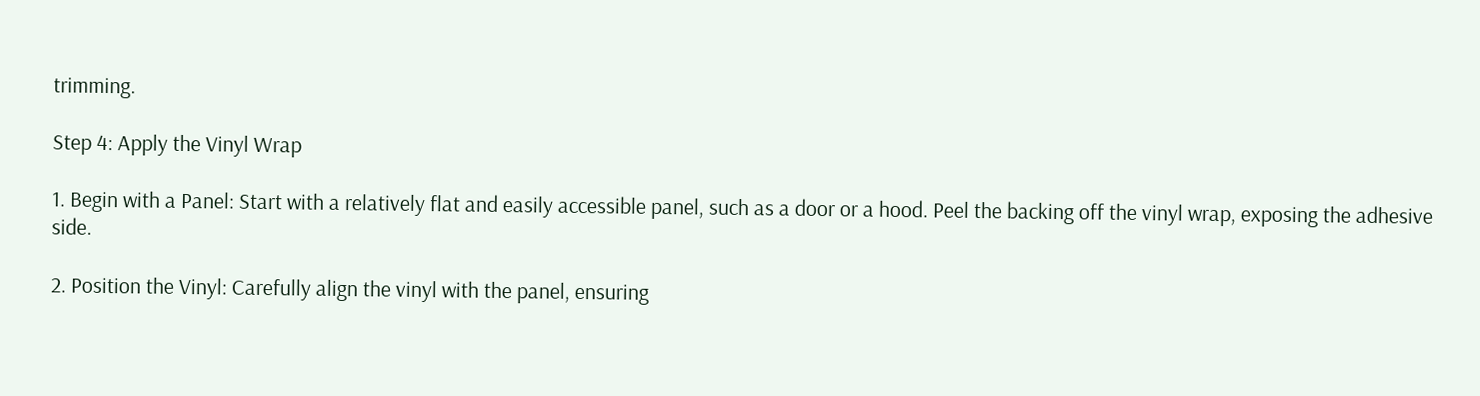trimming.

Step 4: Apply the Vinyl Wrap

1. Begin with a Panel: Start with a relatively flat and easily accessible panel, such as a door or a hood. Peel the backing off the vinyl wrap, exposing the adhesive side.

2. Position the Vinyl: Carefully align the vinyl with the panel, ensuring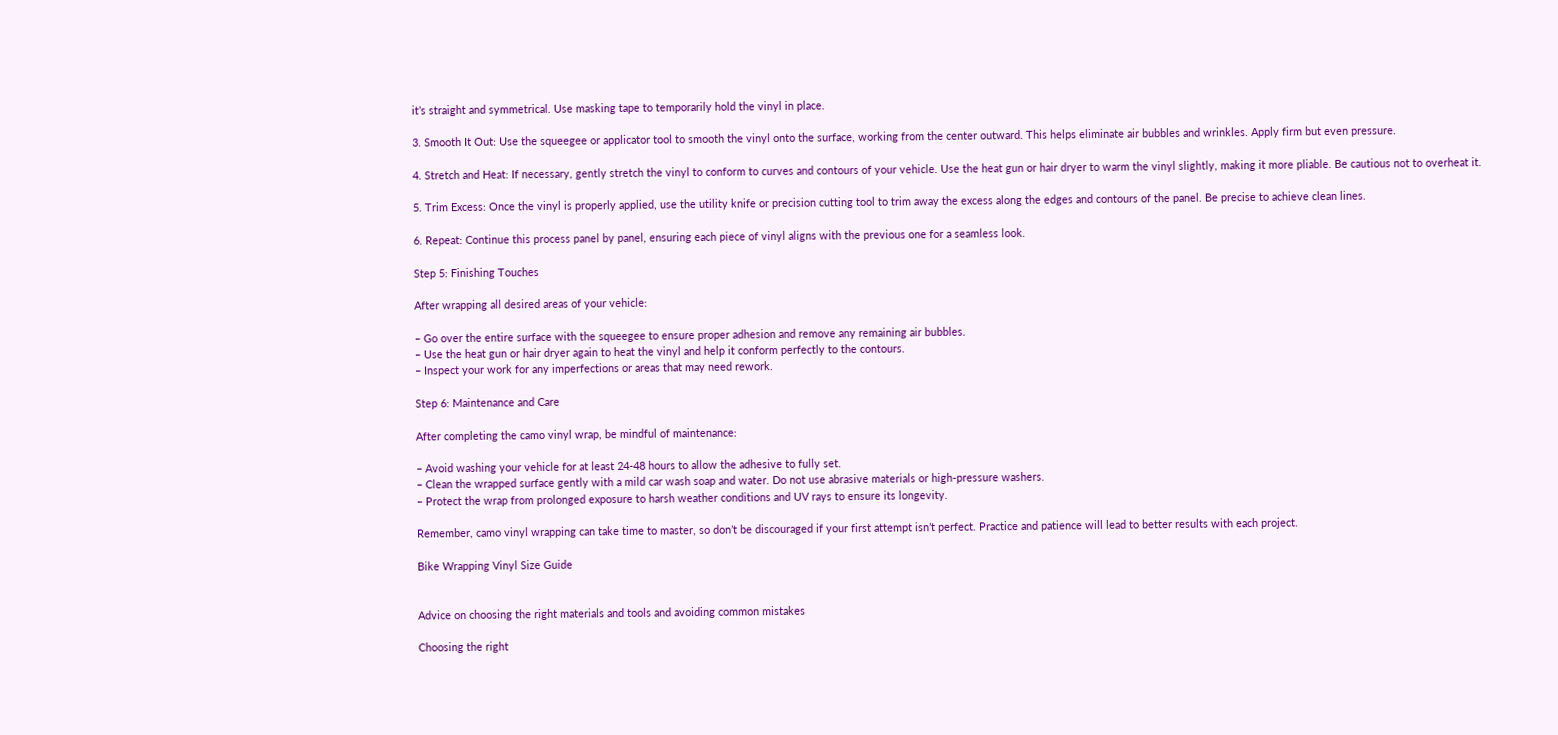it’s straight and symmetrical. Use masking tape to temporarily hold the vinyl in place.

3. Smooth It Out: Use the squeegee or applicator tool to smooth the vinyl onto the surface, working from the center outward. This helps eliminate air bubbles and wrinkles. Apply firm but even pressure.

4. Stretch and Heat: If necessary, gently stretch the vinyl to conform to curves and contours of your vehicle. Use the heat gun or hair dryer to warm the vinyl slightly, making it more pliable. Be cautious not to overheat it.

5. Trim Excess: Once the vinyl is properly applied, use the utility knife or precision cutting tool to trim away the excess along the edges and contours of the panel. Be precise to achieve clean lines.

6. Repeat: Continue this process panel by panel, ensuring each piece of vinyl aligns with the previous one for a seamless look.

Step 5: Finishing Touches

After wrapping all desired areas of your vehicle:

– Go over the entire surface with the squeegee to ensure proper adhesion and remove any remaining air bubbles.
– Use the heat gun or hair dryer again to heat the vinyl and help it conform perfectly to the contours.
– Inspect your work for any imperfections or areas that may need rework.

Step 6: Maintenance and Care

After completing the camo vinyl wrap, be mindful of maintenance:

– Avoid washing your vehicle for at least 24-48 hours to allow the adhesive to fully set.
– Clean the wrapped surface gently with a mild car wash soap and water. Do not use abrasive materials or high-pressure washers.
– Protect the wrap from prolonged exposure to harsh weather conditions and UV rays to ensure its longevity.

Remember, camo vinyl wrapping can take time to master, so don’t be discouraged if your first attempt isn’t perfect. Practice and patience will lead to better results with each project.

Bike Wrapping Vinyl Size Guide


Advice on choosing the right materials and tools and avoiding common mistakes

Choosing the right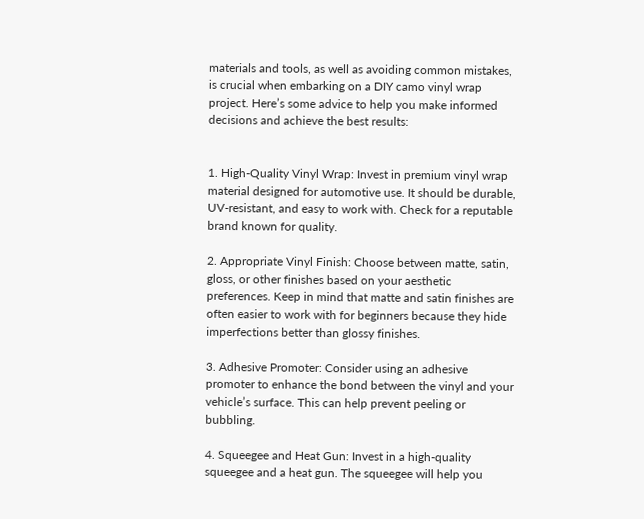materials and tools, as well as avoiding common mistakes, is crucial when embarking on a DIY camo vinyl wrap project. Here’s some advice to help you make informed decisions and achieve the best results:


1. High-Quality Vinyl Wrap: Invest in premium vinyl wrap material designed for automotive use. It should be durable, UV-resistant, and easy to work with. Check for a reputable brand known for quality.

2. Appropriate Vinyl Finish: Choose between matte, satin, gloss, or other finishes based on your aesthetic preferences. Keep in mind that matte and satin finishes are often easier to work with for beginners because they hide imperfections better than glossy finishes.

3. Adhesive Promoter: Consider using an adhesive promoter to enhance the bond between the vinyl and your vehicle’s surface. This can help prevent peeling or bubbling.

4. Squeegee and Heat Gun: Invest in a high-quality squeegee and a heat gun. The squeegee will help you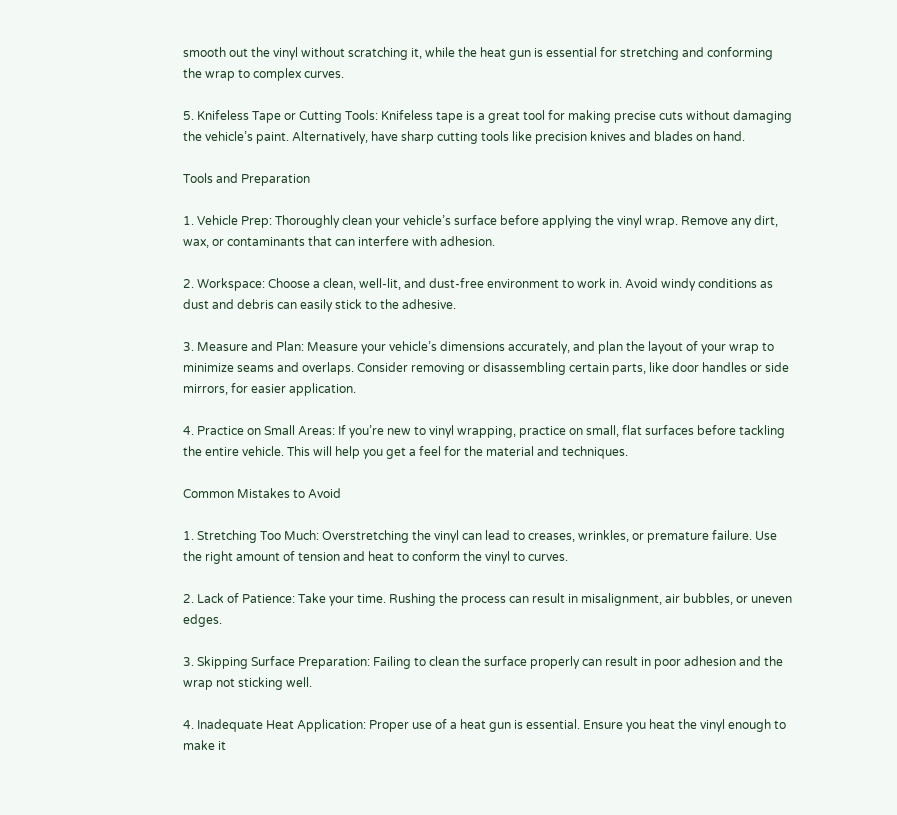smooth out the vinyl without scratching it, while the heat gun is essential for stretching and conforming the wrap to complex curves.

5. Knifeless Tape or Cutting Tools: Knifeless tape is a great tool for making precise cuts without damaging the vehicle’s paint. Alternatively, have sharp cutting tools like precision knives and blades on hand.

Tools and Preparation

1. Vehicle Prep: Thoroughly clean your vehicle’s surface before applying the vinyl wrap. Remove any dirt, wax, or contaminants that can interfere with adhesion.

2. Workspace: Choose a clean, well-lit, and dust-free environment to work in. Avoid windy conditions as dust and debris can easily stick to the adhesive.

3. Measure and Plan: Measure your vehicle’s dimensions accurately, and plan the layout of your wrap to minimize seams and overlaps. Consider removing or disassembling certain parts, like door handles or side mirrors, for easier application.

4. Practice on Small Areas: If you’re new to vinyl wrapping, practice on small, flat surfaces before tackling the entire vehicle. This will help you get a feel for the material and techniques.

Common Mistakes to Avoid

1. Stretching Too Much: Overstretching the vinyl can lead to creases, wrinkles, or premature failure. Use the right amount of tension and heat to conform the vinyl to curves.

2. Lack of Patience: Take your time. Rushing the process can result in misalignment, air bubbles, or uneven edges.

3. Skipping Surface Preparation: Failing to clean the surface properly can result in poor adhesion and the wrap not sticking well.

4. Inadequate Heat Application: Proper use of a heat gun is essential. Ensure you heat the vinyl enough to make it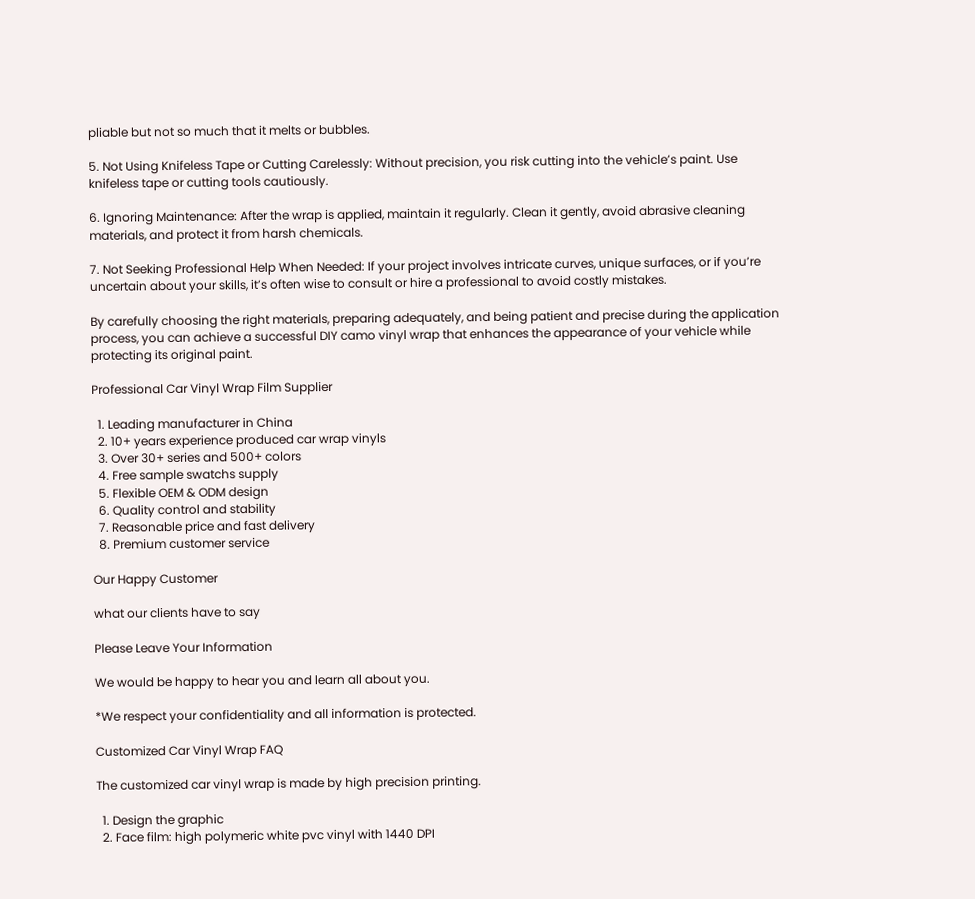pliable but not so much that it melts or bubbles.

5. Not Using Knifeless Tape or Cutting Carelessly: Without precision, you risk cutting into the vehicle’s paint. Use knifeless tape or cutting tools cautiously.

6. Ignoring Maintenance: After the wrap is applied, maintain it regularly. Clean it gently, avoid abrasive cleaning materials, and protect it from harsh chemicals.

7. Not Seeking Professional Help When Needed: If your project involves intricate curves, unique surfaces, or if you’re uncertain about your skills, it’s often wise to consult or hire a professional to avoid costly mistakes.

By carefully choosing the right materials, preparing adequately, and being patient and precise during the application process, you can achieve a successful DIY camo vinyl wrap that enhances the appearance of your vehicle while protecting its original paint.

Professional Car Vinyl Wrap Film Supplier

  1. Leading manufacturer in China
  2. 10+ years experience produced car wrap vinyls
  3. Over 30+ series and 500+ colors
  4. Free sample swatchs supply
  5. Flexible OEM & ODM design
  6. Quality control and stability
  7. Reasonable price and fast delivery
  8. Premium customer service

Our Happy Customer

what our clients have to say

Please Leave Your Information

We would be happy to hear you and learn all about you.

*We respect your confidentiality and all information is protected.

Customized Car Vinyl Wrap FAQ

The customized car vinyl wrap is made by high precision printing.

  1. Design the graphic
  2. Face film: high polymeric white pvc vinyl with 1440 DPI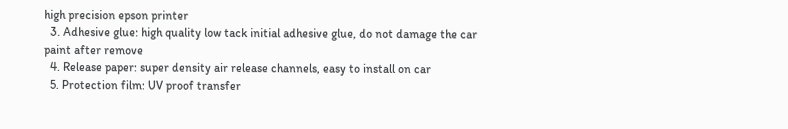high precision epson printer
  3. Adhesive glue: high quality low tack initial adhesive glue, do not damage the car paint after remove
  4. Release paper: super density air release channels, easy to install on car
  5. Protection film: UV proof transfer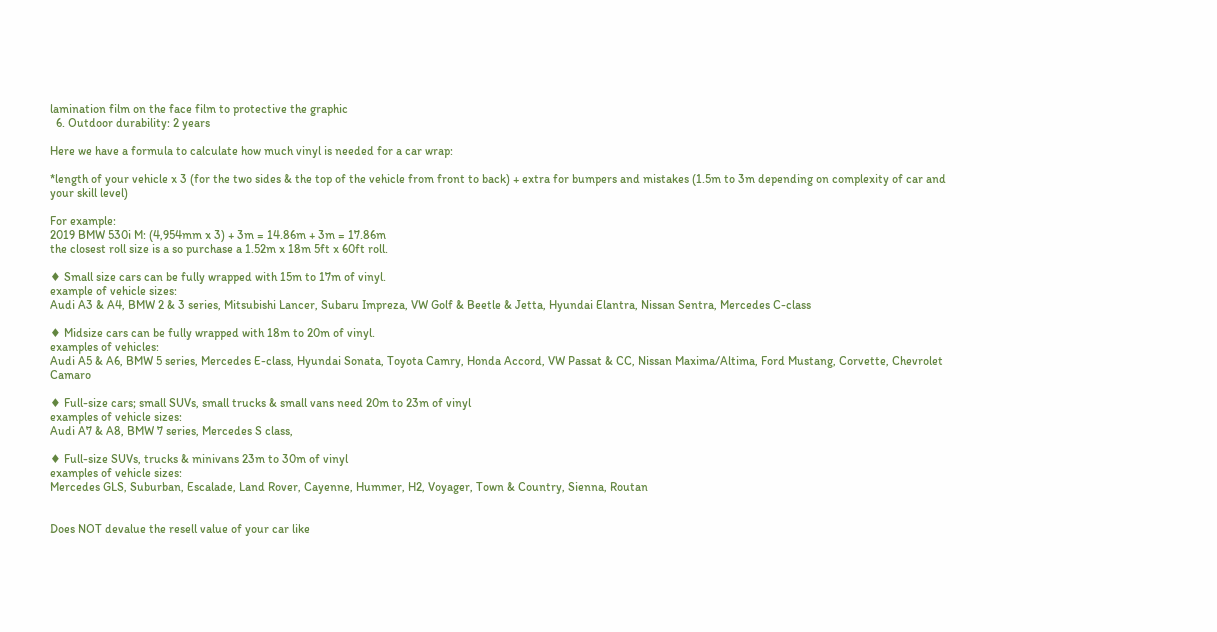lamination film on the face film to protective the graphic
  6. Outdoor durability: 2 years

Here we have a formula to calculate how much vinyl is needed for a car wrap:

*length of your vehicle x 3 (for the two sides & the top of the vehicle from front to back) + extra for bumpers and mistakes (1.5m to 3m depending on complexity of car and your skill level)

For example:
2019 BMW 530i M: (4,954mm x 3) + 3m = 14.86m + 3m = 17.86m
the closest roll size is a so purchase a 1.52m x 18m 5ft x 60ft roll.

♦ Small size cars can be fully wrapped with 15m to 17m of vinyl.
example of vehicle sizes:
Audi A3 & A4, BMW 2 & 3 series, Mitsubishi Lancer, Subaru Impreza, VW Golf & Beetle & Jetta, Hyundai Elantra, Nissan Sentra, Mercedes C-class

♦ Midsize cars can be fully wrapped with 18m to 20m of vinyl.
examples of vehicles:
Audi A5 & A6, BMW 5 series, Mercedes E-class, Hyundai Sonata, Toyota Camry, Honda Accord, VW Passat & CC, Nissan Maxima/Altima, Ford Mustang, Corvette, Chevrolet Camaro

♦ Full-size cars; small SUVs, small trucks & small vans need 20m to 23m of vinyl
examples of vehicle sizes:
Audi A7 & A8, BMW 7 series, Mercedes S class,

♦ Full-size SUVs, trucks & minivans 23m to 30m of vinyl
examples of vehicle sizes:
Mercedes GLS, Suburban, Escalade, Land Rover, Cayenne, Hummer, H2, Voyager, Town & Country, Sienna, Routan


Does NOT devalue the resell value of your car like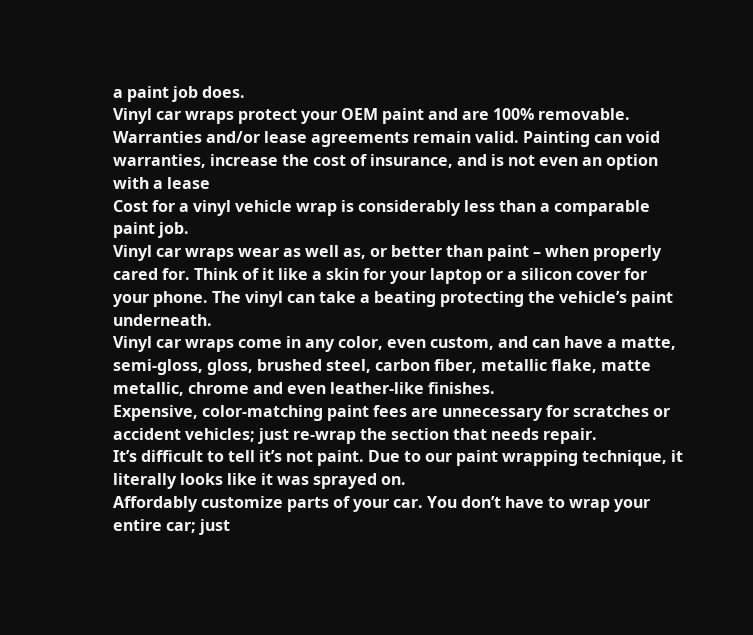a paint job does.
Vinyl car wraps protect your OEM paint and are 100% removable.
Warranties and/or lease agreements remain valid. Painting can void warranties, increase the cost of insurance, and is not even an option with a lease
Cost for a vinyl vehicle wrap is considerably less than a comparable paint job.
Vinyl car wraps wear as well as, or better than paint – when properly cared for. Think of it like a skin for your laptop or a silicon cover for your phone. The vinyl can take a beating protecting the vehicle’s paint underneath.
Vinyl car wraps come in any color, even custom, and can have a matte, semi-gloss, gloss, brushed steel, carbon fiber, metallic flake, matte metallic, chrome and even leather-like finishes.
Expensive, color-matching paint fees are unnecessary for scratches or accident vehicles; just re-wrap the section that needs repair.
It’s difficult to tell it’s not paint. Due to our paint wrapping technique, it literally looks like it was sprayed on.
Affordably customize parts of your car. You don’t have to wrap your entire car; just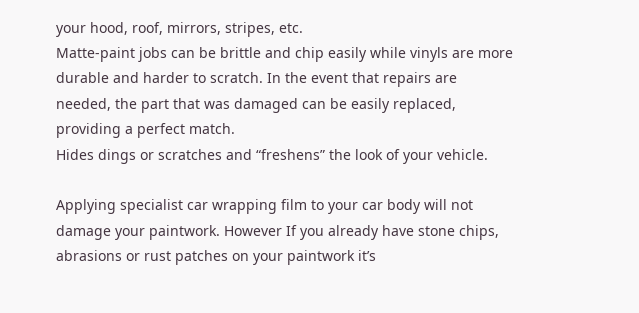your hood, roof, mirrors, stripes, etc.
Matte-paint jobs can be brittle and chip easily while vinyls are more durable and harder to scratch. In the event that repairs are needed, the part that was damaged can be easily replaced, providing a perfect match.
Hides dings or scratches and “freshens” the look of your vehicle.

Applying specialist car wrapping film to your car body will not damage your paintwork. However If you already have stone chips, abrasions or rust patches on your paintwork it’s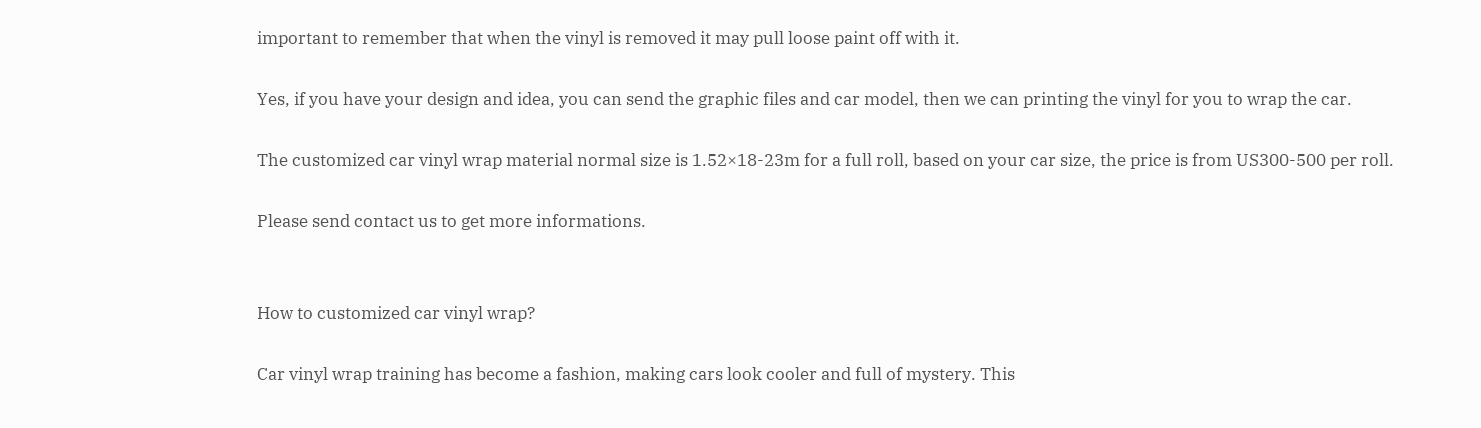important to remember that when the vinyl is removed it may pull loose paint off with it.

Yes, if you have your design and idea, you can send the graphic files and car model, then we can printing the vinyl for you to wrap the car.

The customized car vinyl wrap material normal size is 1.52×18-23m for a full roll, based on your car size, the price is from US300-500 per roll.

Please send contact us to get more informations.


How to customized car vinyl wrap?

Car vinyl wrap training has become a fashion, making cars look cooler and full of mystery. This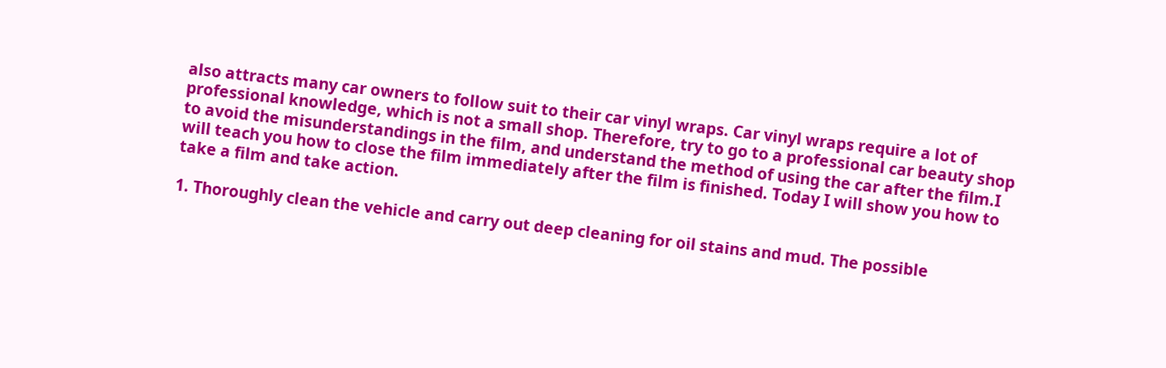also attracts many car owners to follow suit to their car vinyl wraps. Car vinyl wraps require a lot of professional knowledge, which is not a small shop. Therefore, try to go to a professional car beauty shop to avoid the misunderstandings in the film, and understand the method of using the car after the film.I will teach you how to close the film immediately after the film is finished. Today I will show you how to take a film and take action.

1. Thoroughly clean the vehicle and carry out deep cleaning for oil stains and mud. The possible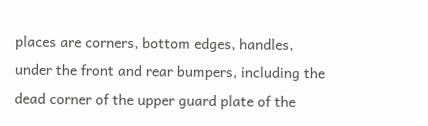places are corners, bottom edges, handles, under the front and rear bumpers, including the dead corner of the upper guard plate of the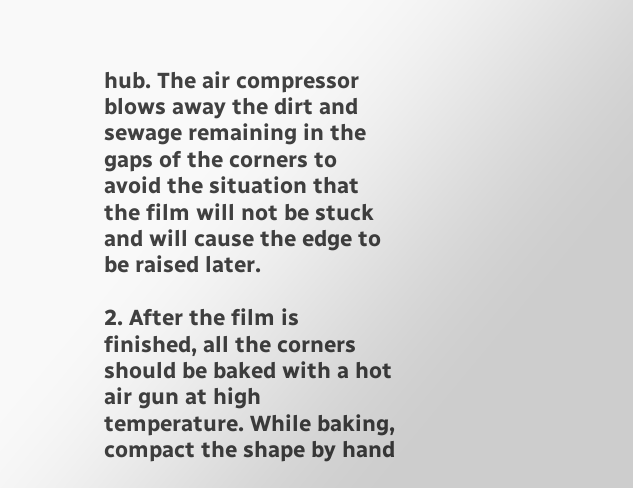hub. The air compressor blows away the dirt and sewage remaining in the gaps of the corners to avoid the situation that the film will not be stuck and will cause the edge to be raised later.

2. After the film is finished, all the corners should be baked with a hot air gun at high temperature. While baking, compact the shape by hand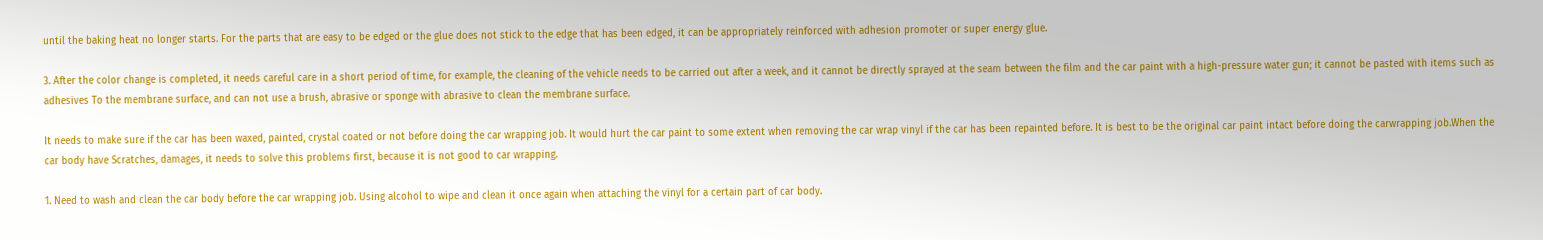until the baking heat no longer starts. For the parts that are easy to be edged or the glue does not stick to the edge that has been edged, it can be appropriately reinforced with adhesion promoter or super energy glue.

3. After the color change is completed, it needs careful care in a short period of time, for example, the cleaning of the vehicle needs to be carried out after a week, and it cannot be directly sprayed at the seam between the film and the car paint with a high-pressure water gun; it cannot be pasted with items such as adhesives To the membrane surface, and can not use a brush, abrasive or sponge with abrasive to clean the membrane surface.

It needs to make sure if the car has been waxed, painted, crystal coated or not before doing the car wrapping job. It would hurt the car paint to some extent when removing the car wrap vinyl if the car has been repainted before. It is best to be the original car paint intact before doing the carwrapping job.When the car body have Scratches, damages, it needs to solve this problems first, because it is not good to car wrapping.

1. Need to wash and clean the car body before the car wrapping job. Using alcohol to wipe and clean it once again when attaching the vinyl for a certain part of car body.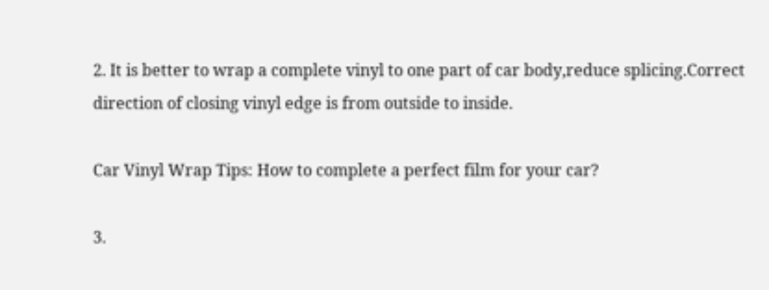2. It is better to wrap a complete vinyl to one part of car body,reduce splicing.Correct direction of closing vinyl edge is from outside to inside.

Car Vinyl Wrap Tips: How to complete a perfect film for your car?

3.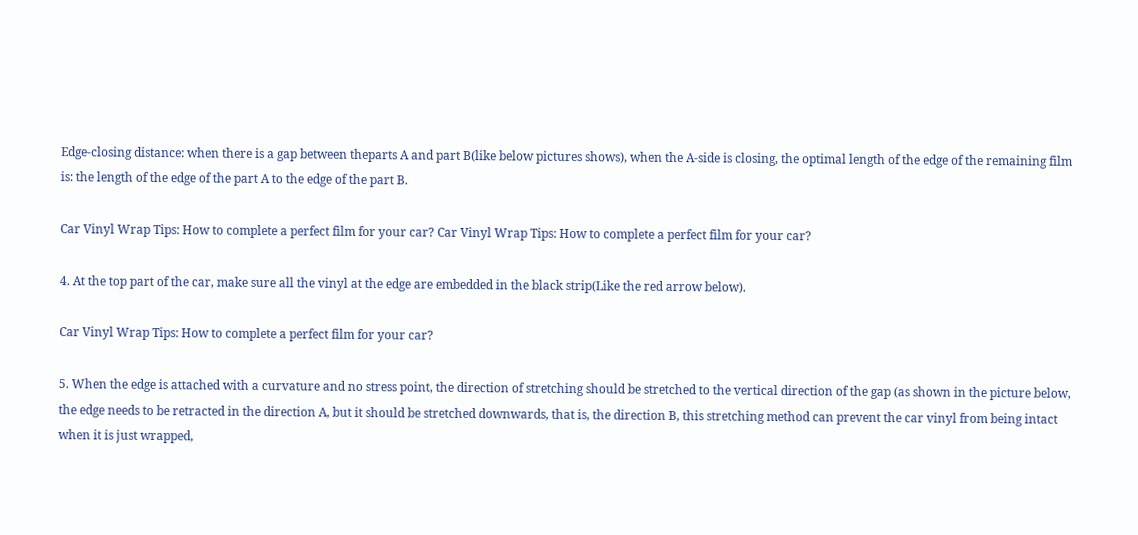Edge-closing distance: when there is a gap between theparts A and part B(like below pictures shows), when the A-side is closing, the optimal length of the edge of the remaining film is: the length of the edge of the part A to the edge of the part B.

Car Vinyl Wrap Tips: How to complete a perfect film for your car? Car Vinyl Wrap Tips: How to complete a perfect film for your car?

4. At the top part of the car, make sure all the vinyl at the edge are embedded in the black strip(Like the red arrow below).

Car Vinyl Wrap Tips: How to complete a perfect film for your car?

5. When the edge is attached with a curvature and no stress point, the direction of stretching should be stretched to the vertical direction of the gap (as shown in the picture below, the edge needs to be retracted in the direction A, but it should be stretched downwards, that is, the direction B, this stretching method can prevent the car vinyl from being intact when it is just wrapped,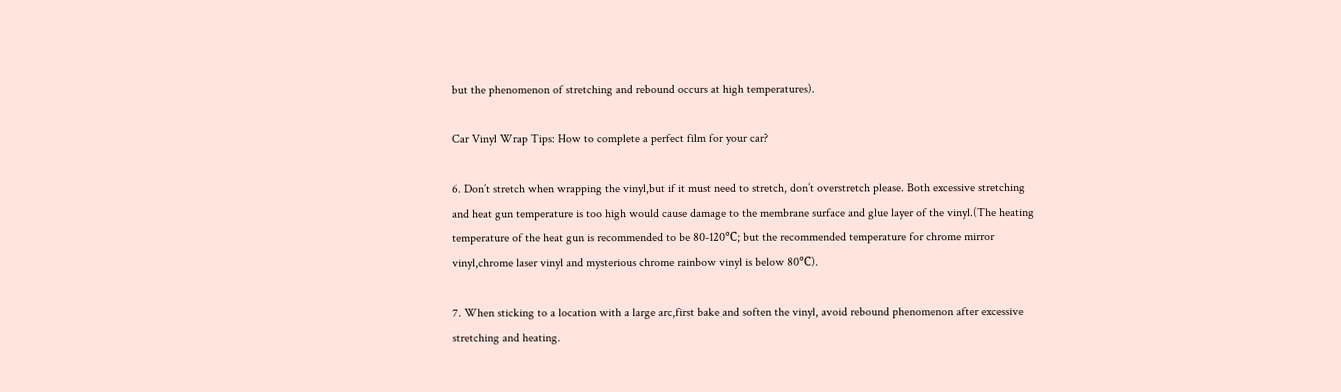but the phenomenon of stretching and rebound occurs at high temperatures).

Car Vinyl Wrap Tips: How to complete a perfect film for your car?

6. Don’t stretch when wrapping the vinyl,but if it must need to stretch, don’t overstretch please. Both excessive stretching and heat gun temperature is too high would cause damage to the membrane surface and glue layer of the vinyl.(The heating temperature of the heat gun is recommended to be 80-120℃; but the recommended temperature for chrome mirror vinyl,chrome laser vinyl and mysterious chrome rainbow vinyl is below 80℃).

7. When sticking to a location with a large arc,first bake and soften the vinyl, avoid rebound phenomenon after excessive stretching and heating.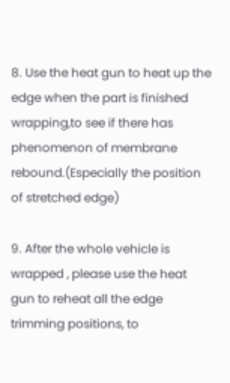8. Use the heat gun to heat up the edge when the part is finished wrapping,to see if there has phenomenon of membrane rebound.(Especially the position of stretched edge)

9. After the whole vehicle is wrapped , please use the heat gun to reheat all the edge trimming positions, to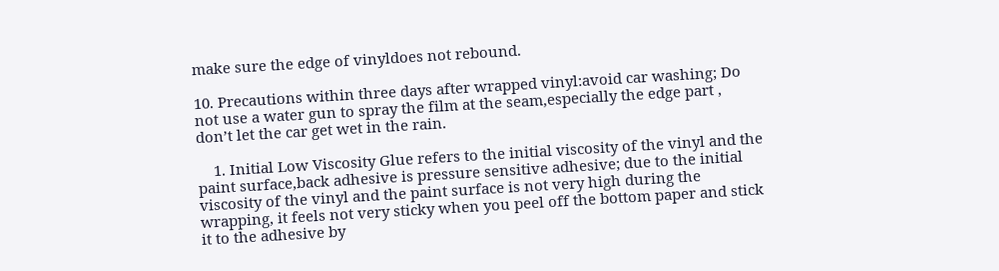make sure the edge of vinyldoes not rebound.

10. Precautions within three days after wrapped vinyl:avoid car washing; Do not use a water gun to spray the film at the seam,especially the edge part , don’t let the car get wet in the rain.

    1. Initial Low Viscosity Glue refers to the initial viscosity of the vinyl and the paint surface,back adhesive is pressure sensitive adhesive; due to the initial viscosity of the vinyl and the paint surface is not very high during the wrapping, it feels not very sticky when you peel off the bottom paper and stick it to the adhesive by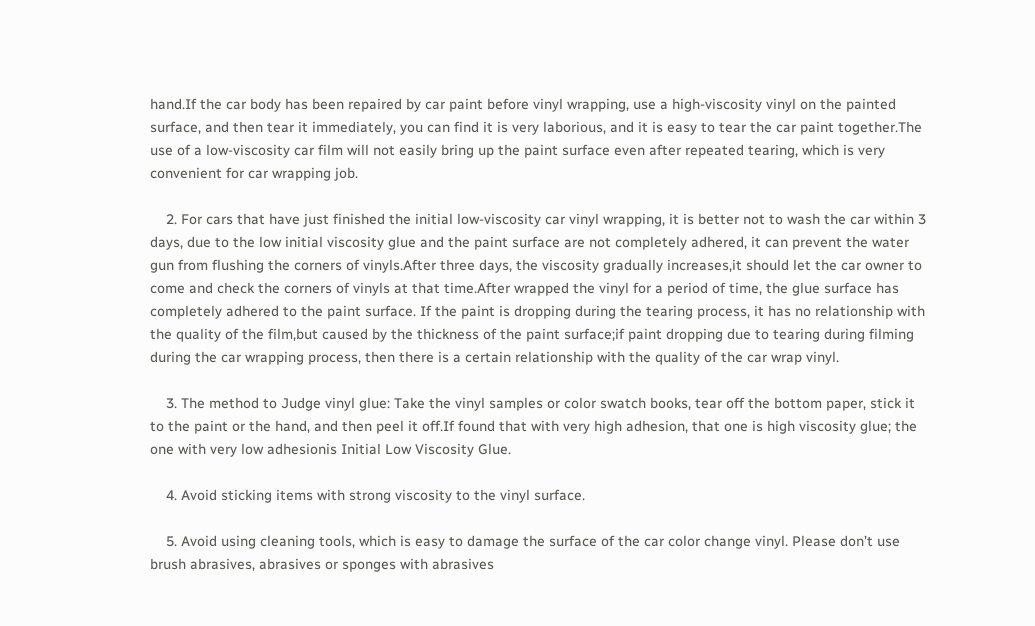hand.If the car body has been repaired by car paint before vinyl wrapping, use a high-viscosity vinyl on the painted surface, and then tear it immediately, you can find it is very laborious, and it is easy to tear the car paint together.The use of a low-viscosity car film will not easily bring up the paint surface even after repeated tearing, which is very convenient for car wrapping job.

    2. For cars that have just finished the initial low-viscosity car vinyl wrapping, it is better not to wash the car within 3 days, due to the low initial viscosity glue and the paint surface are not completely adhered, it can prevent the water gun from flushing the corners of vinyls.After three days, the viscosity gradually increases,it should let the car owner to come and check the corners of vinyls at that time.After wrapped the vinyl for a period of time, the glue surface has completely adhered to the paint surface. If the paint is dropping during the tearing process, it has no relationship with the quality of the film,but caused by the thickness of the paint surface;if paint dropping due to tearing during filming during the car wrapping process, then there is a certain relationship with the quality of the car wrap vinyl.

    3. The method to Judge vinyl glue: Take the vinyl samples or color swatch books, tear off the bottom paper, stick it to the paint or the hand, and then peel it off.If found that with very high adhesion, that one is high viscosity glue; the one with very low adhesionis Initial Low Viscosity Glue.

    4. Avoid sticking items with strong viscosity to the vinyl surface.

    5. Avoid using cleaning tools, which is easy to damage the surface of the car color change vinyl. Please don’t use brush abrasives, abrasives or sponges with abrasives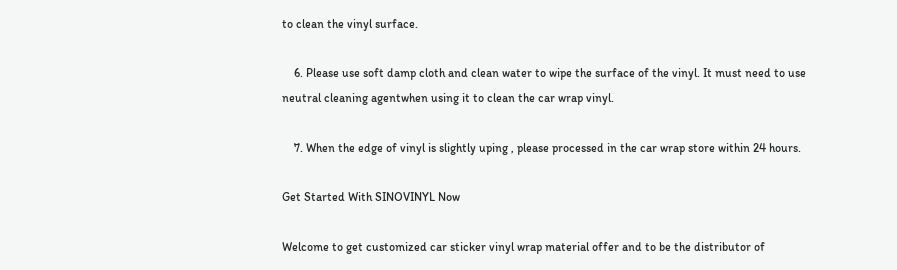to clean the vinyl surface.

    6. Please use soft damp cloth and clean water to wipe the surface of the vinyl. It must need to use neutral cleaning agentwhen using it to clean the car wrap vinyl.

    7. When the edge of vinyl is slightly uping , please processed in the car wrap store within 24 hours.

Get Started With SINOVINYL Now

Welcome to get customized car sticker vinyl wrap material offer and to be the distributor of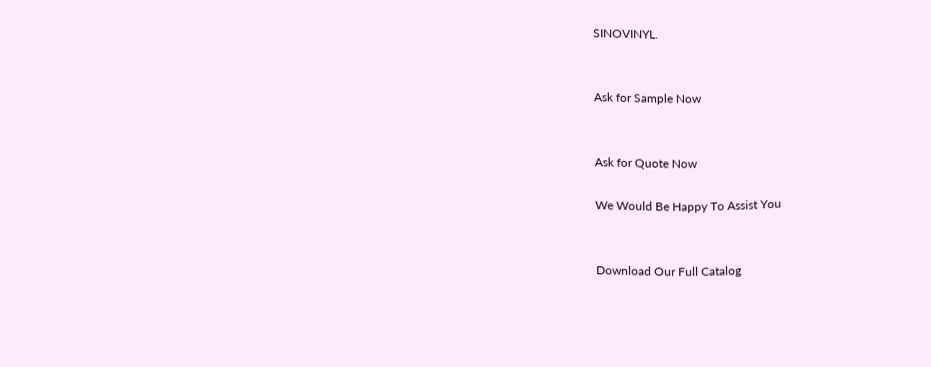SINOVINYL.


Ask for Sample Now


Ask for Quote Now

We Would Be Happy To Assist You


Download Our Full Catalog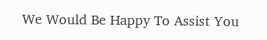We Would Be Happy To Assist You